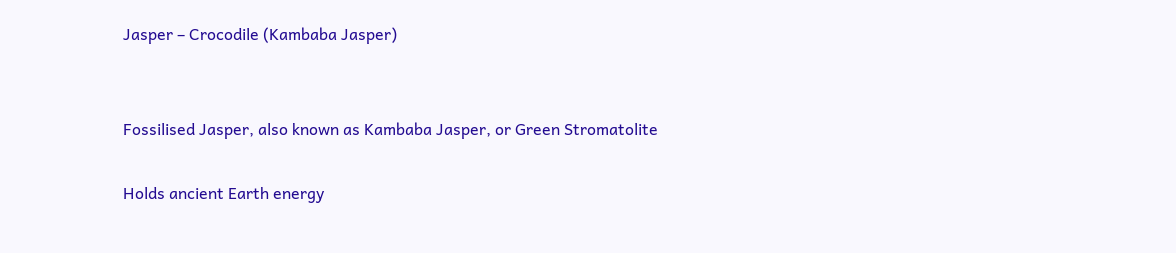Jasper – Crocodile (Kambaba Jasper)


Fossilised Jasper, also known as Kambaba Jasper, or Green Stromatolite

Holds ancient Earth energy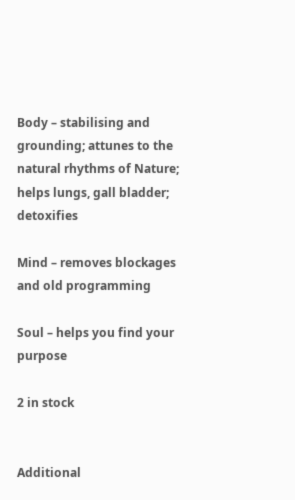Body – stabilising and grounding; attunes to the natural rhythms of Nature; helps lungs, gall bladder; detoxifies

Mind – removes blockages and old programming

Soul – helps you find your purpose

2 in stock


Additional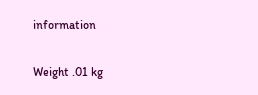information

Weight .01 kg